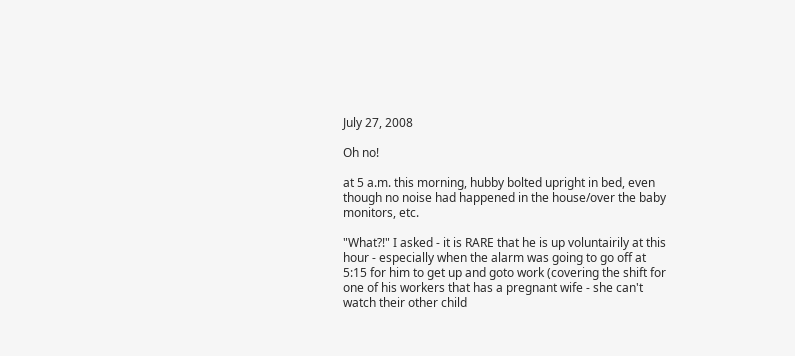July 27, 2008

Oh no!

at 5 a.m. this morning, hubby bolted upright in bed, even though no noise had happened in the house/over the baby monitors, etc.

"What?!" I asked - it is RARE that he is up voluntairily at this hour - especially when the alarm was going to go off at 5:15 for him to get up and goto work (covering the shift for one of his workers that has a pregnant wife - she can't watch their other child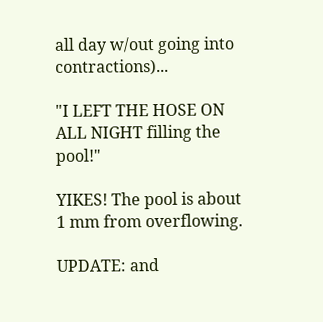all day w/out going into contractions)...

"I LEFT THE HOSE ON ALL NIGHT filling the pool!"

YIKES! The pool is about 1 mm from overflowing.

UPDATE: and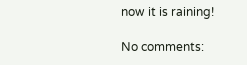now it is raining!

No comments: